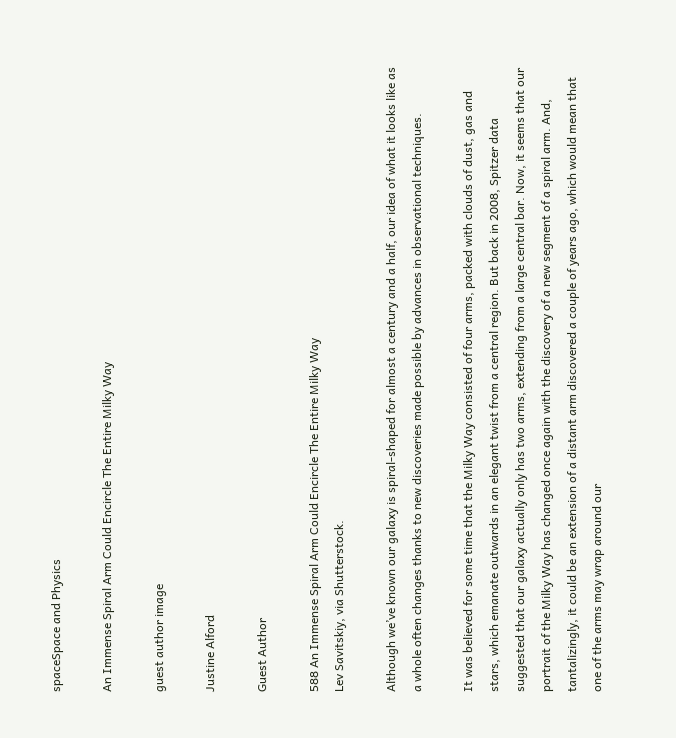spaceSpace and Physics

An Immense Spiral Arm Could Encircle The Entire Milky Way

guest author image

Justine Alford

Guest Author

588 An Immense Spiral Arm Could Encircle The Entire Milky Way
Lev Savitskiy, via Shutterstock.

Although we’ve known our galaxy is spiral-shaped for almost a century and a half, our idea of what it looks like as a whole often changes thanks to new discoveries made possible by advances in observational techniques.

It was believed for some time that the Milky Way consisted of four arms, packed with clouds of dust, gas and stars, which emanate outwards in an elegant twist from a central region. But back in 2008, Spitzer data suggested that our galaxy actually only has two arms, extending from a large central bar. Now, it seems that our portrait of the Milky Way has changed once again with the discovery of a new segment of a spiral arm. And, tantalizingly, it could be an extension of a distant arm discovered a couple of years ago, which would mean that one of the arms may wrap around our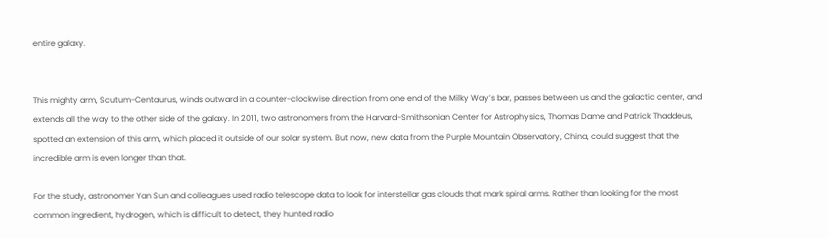entire galaxy.


This mighty arm, Scutum-Centaurus, winds outward in a counter-clockwise direction from one end of the Milky Way’s bar, passes between us and the galactic center, and extends all the way to the other side of the galaxy. In 2011, two astronomers from the Harvard-Smithsonian Center for Astrophysics, Thomas Dame and Patrick Thaddeus, spotted an extension of this arm, which placed it outside of our solar system. But now, new data from the Purple Mountain Observatory, China, could suggest that the incredible arm is even longer than that.

For the study, astronomer Yan Sun and colleagues used radio telescope data to look for interstellar gas clouds that mark spiral arms. Rather than looking for the most common ingredient, hydrogen, which is difficult to detect, they hunted radio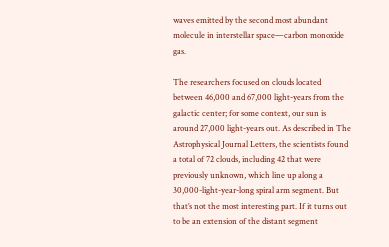waves emitted by the second most abundant molecule in interstellar space—carbon monoxide gas.

The researchers focused on clouds located between 46,000 and 67,000 light-years from the galactic center; for some context, our sun is around 27,000 light-years out. As described in The Astrophysical Journal Letters, the scientists found a total of 72 clouds, including 42 that were previously unknown, which line up along a 30,000-light-year-long spiral arm segment. But that’s not the most interesting part. If it turns out to be an extension of the distant segment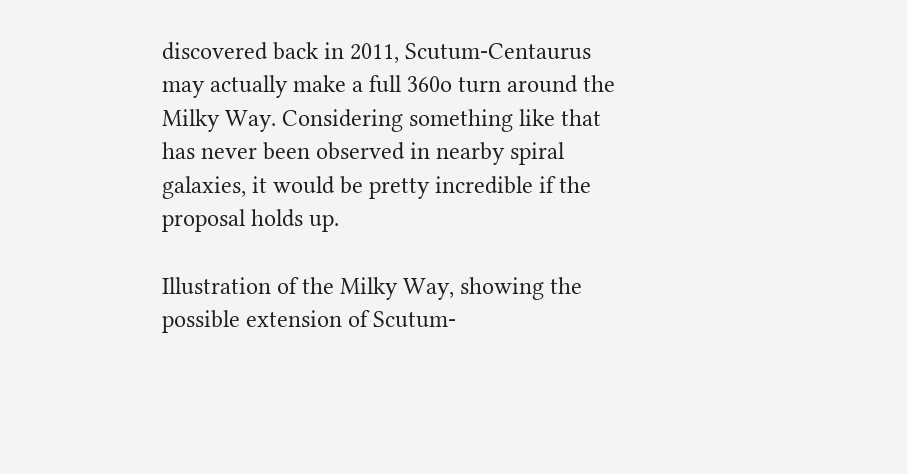discovered back in 2011, Scutum-Centaurus may actually make a full 360o turn around the Milky Way. Considering something like that has never been observed in nearby spiral galaxies, it would be pretty incredible if the proposal holds up.

Illustration of the Milky Way, showing the possible extension of Scutum-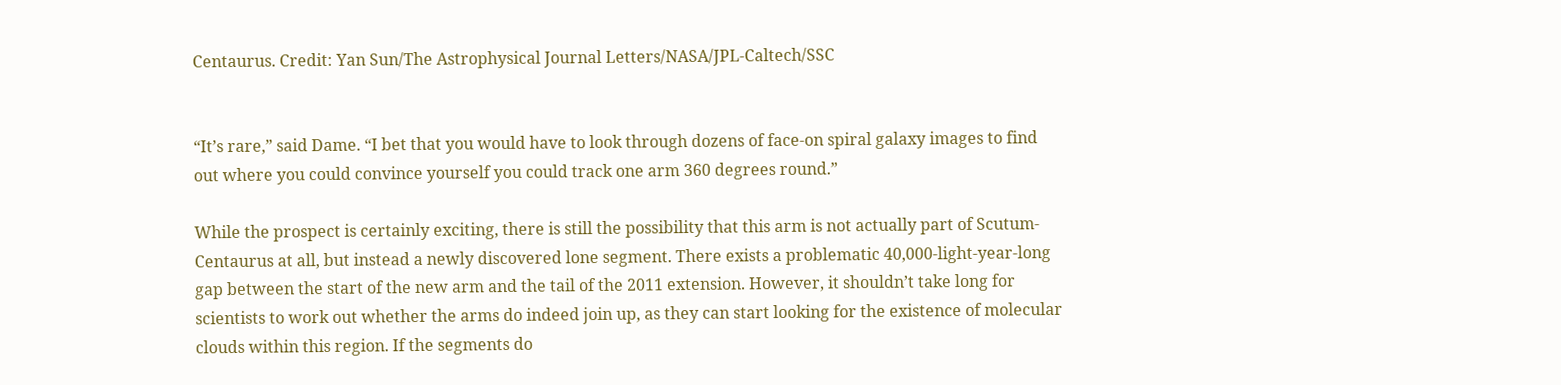Centaurus. Credit: Yan Sun/The Astrophysical Journal Letters/NASA/JPL-Caltech/SSC


“It’s rare,” said Dame. “I bet that you would have to look through dozens of face-on spiral galaxy images to find out where you could convince yourself you could track one arm 360 degrees round.”

While the prospect is certainly exciting, there is still the possibility that this arm is not actually part of Scutum-Centaurus at all, but instead a newly discovered lone segment. There exists a problematic 40,000-light-year-long gap between the start of the new arm and the tail of the 2011 extension. However, it shouldn’t take long for scientists to work out whether the arms do indeed join up, as they can start looking for the existence of molecular clouds within this region. If the segments do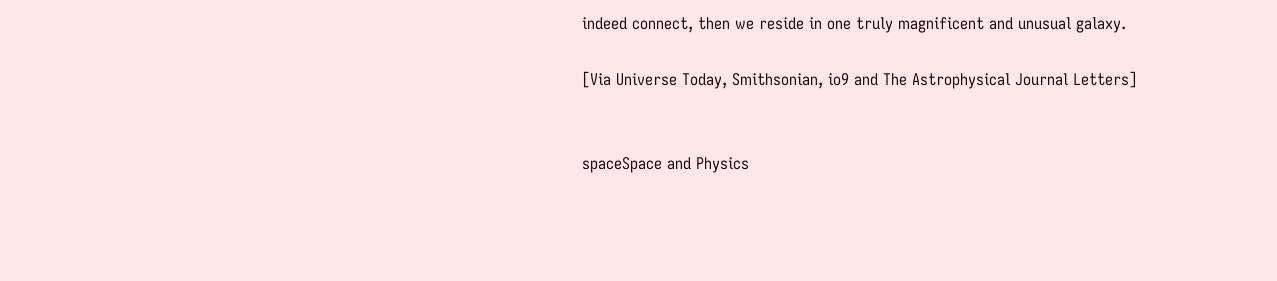indeed connect, then we reside in one truly magnificent and unusual galaxy.

[Via Universe Today, Smithsonian, io9 and The Astrophysical Journal Letters]


spaceSpace and Physics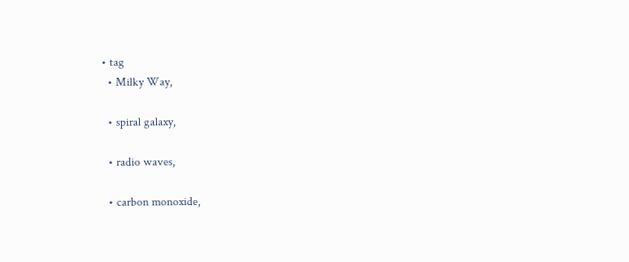• tag
  • Milky Way,

  • spiral galaxy,

  • radio waves,

  • carbon monoxide,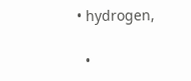• hydrogen,

  •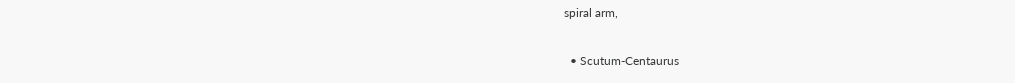spiral arm,

  • Scutum-Centaurus